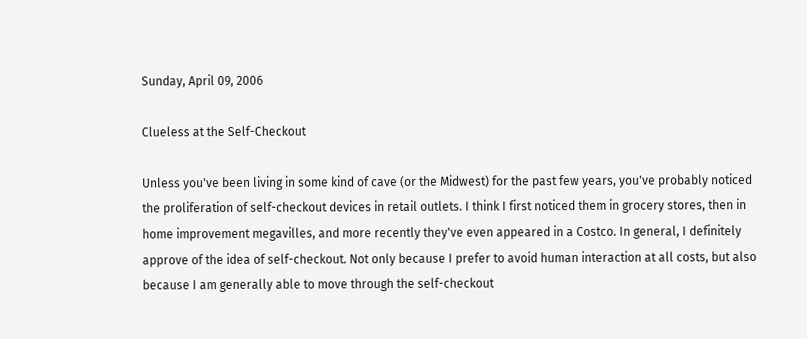Sunday, April 09, 2006

Clueless at the Self-Checkout

Unless you've been living in some kind of cave (or the Midwest) for the past few years, you've probably noticed the proliferation of self-checkout devices in retail outlets. I think I first noticed them in grocery stores, then in home improvement megavilles, and more recently they've even appeared in a Costco. In general, I definitely approve of the idea of self-checkout. Not only because I prefer to avoid human interaction at all costs, but also because I am generally able to move through the self-checkout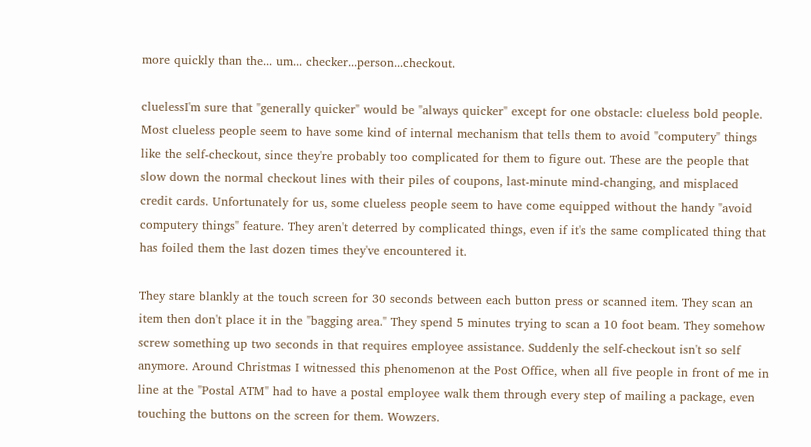more quickly than the... um... checker...person...checkout.

cluelessI'm sure that "generally quicker" would be "always quicker" except for one obstacle: clueless bold people. Most clueless people seem to have some kind of internal mechanism that tells them to avoid "computery" things like the self-checkout, since they're probably too complicated for them to figure out. These are the people that slow down the normal checkout lines with their piles of coupons, last-minute mind-changing, and misplaced credit cards. Unfortunately for us, some clueless people seem to have come equipped without the handy "avoid computery things" feature. They aren't deterred by complicated things, even if it's the same complicated thing that has foiled them the last dozen times they've encountered it.

They stare blankly at the touch screen for 30 seconds between each button press or scanned item. They scan an item then don't place it in the "bagging area." They spend 5 minutes trying to scan a 10 foot beam. They somehow screw something up two seconds in that requires employee assistance. Suddenly the self-checkout isn't so self anymore. Around Christmas I witnessed this phenomenon at the Post Office, when all five people in front of me in line at the "Postal ATM" had to have a postal employee walk them through every step of mailing a package, even touching the buttons on the screen for them. Wowzers.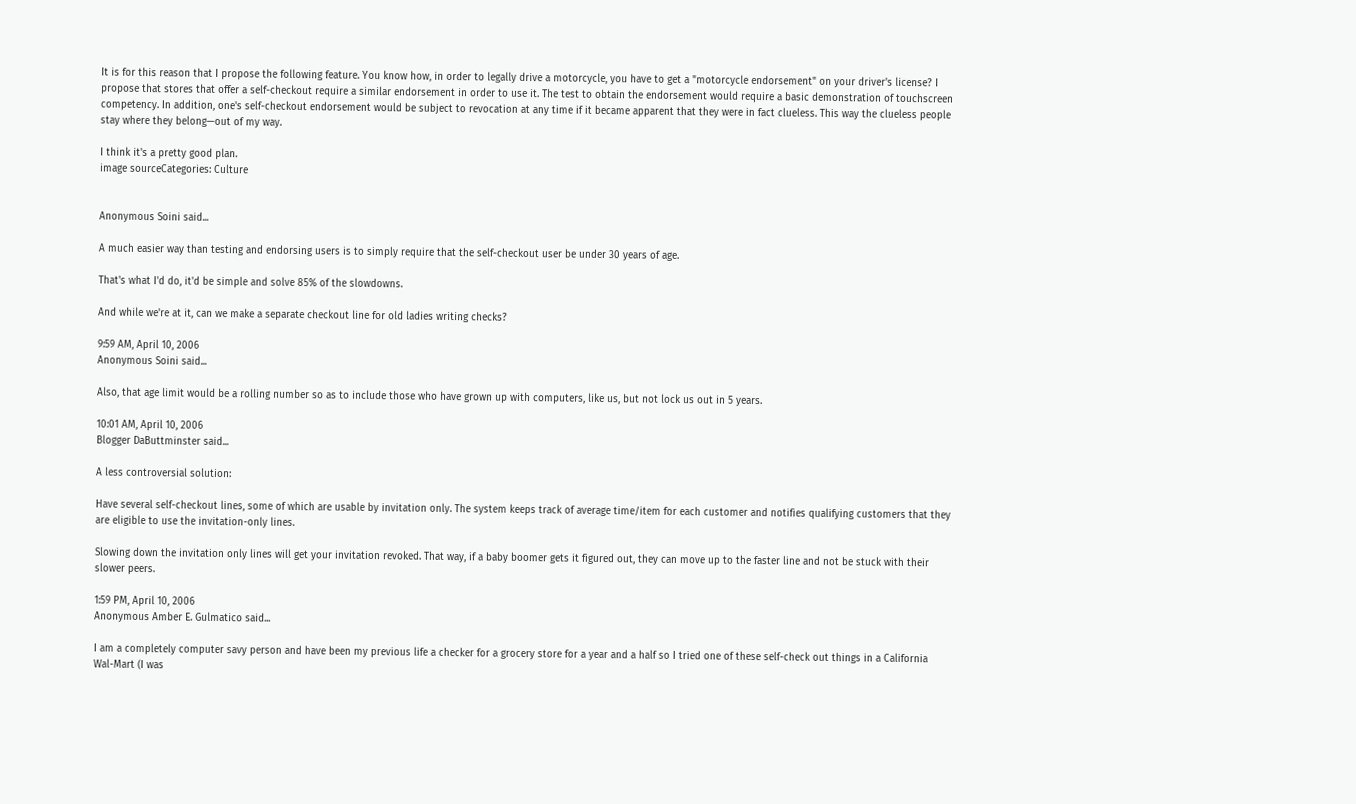It is for this reason that I propose the following feature. You know how, in order to legally drive a motorcycle, you have to get a "motorcycle endorsement" on your driver's license? I propose that stores that offer a self-checkout require a similar endorsement in order to use it. The test to obtain the endorsement would require a basic demonstration of touchscreen competency. In addition, one's self-checkout endorsement would be subject to revocation at any time if it became apparent that they were in fact clueless. This way the clueless people stay where they belong—out of my way.

I think it's a pretty good plan.
image sourceCategories: Culture


Anonymous Soini said...

A much easier way than testing and endorsing users is to simply require that the self-checkout user be under 30 years of age.

That's what I'd do, it'd be simple and solve 85% of the slowdowns.

And while we're at it, can we make a separate checkout line for old ladies writing checks?

9:59 AM, April 10, 2006
Anonymous Soini said...

Also, that age limit would be a rolling number so as to include those who have grown up with computers, like us, but not lock us out in 5 years.

10:01 AM, April 10, 2006
Blogger DaButtminster said...

A less controversial solution:

Have several self-checkout lines, some of which are usable by invitation only. The system keeps track of average time/item for each customer and notifies qualifying customers that they are eligible to use the invitation-only lines.

Slowing down the invitation only lines will get your invitation revoked. That way, if a baby boomer gets it figured out, they can move up to the faster line and not be stuck with their slower peers.

1:59 PM, April 10, 2006
Anonymous Amber E. Gulmatico said...

I am a completely computer savy person and have been my previous life a checker for a grocery store for a year and a half so I tried one of these self-check out things in a California Wal-Mart (I was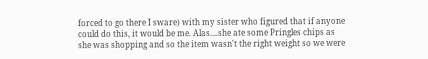forced to go there I sware) with my sister who figured that if anyone could do this, it would be me. Alas....she ate some Pringles chips as she was shopping and so the item wasn't the right weight so we were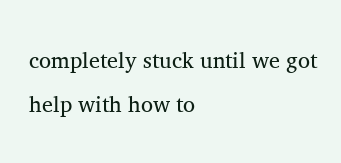completely stuck until we got help with how to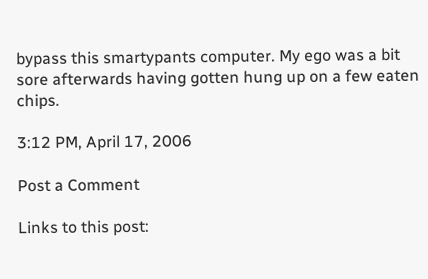bypass this smartypants computer. My ego was a bit sore afterwards having gotten hung up on a few eaten chips.

3:12 PM, April 17, 2006

Post a Comment

Links to this post: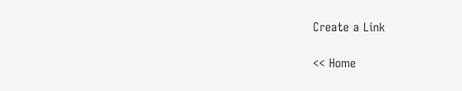Create a Link

<< Home